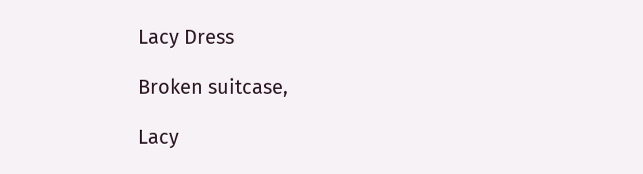Lacy Dress

Broken suitcase,

Lacy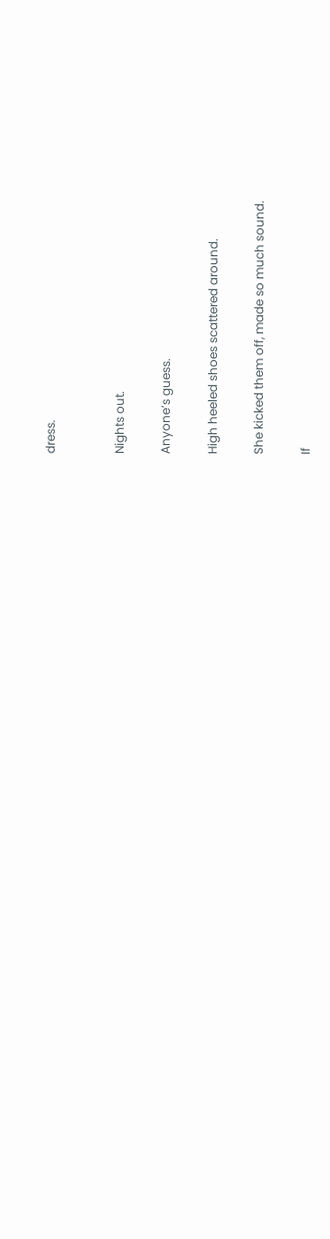dress.


Nights out.

Anyone’s guess.

High heeled shoes scattered around.

She kicked them off, made so much sound.

If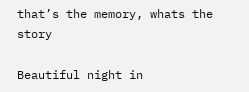that’s the memory, whats the story

Beautiful night in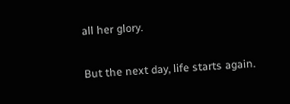all her glory.

But the next day, life starts again.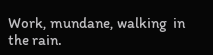Work, mundane, walking  in the rain.